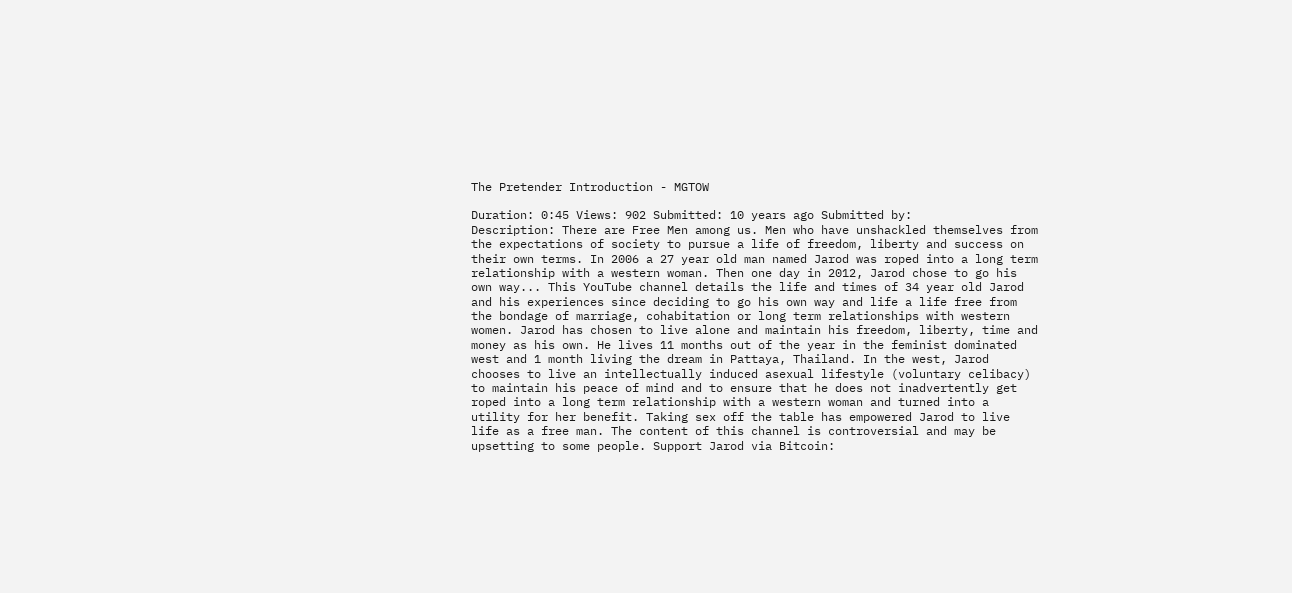The Pretender Introduction - MGTOW

Duration: 0:45 Views: 902 Submitted: 10 years ago Submitted by:
Description: There are Free Men among us. Men who have unshackled themselves from the expectations of society to pursue a life of freedom, liberty and success on their own terms. In 2006 a 27 year old man named Jarod was roped into a long term relationship with a western woman. Then one day in 2012, Jarod chose to go his own way... This YouTube channel details the life and times of 34 year old Jarod and his experiences since deciding to go his own way and life a life free from the bondage of marriage, cohabitation or long term relationships with western women. Jarod has chosen to live alone and maintain his freedom, liberty, time and money as his own. He lives 11 months out of the year in the feminist dominated west and 1 month living the dream in Pattaya, Thailand. In the west, Jarod chooses to live an intellectually induced asexual lifestyle (voluntary celibacy) to maintain his peace of mind and to ensure that he does not inadvertently get roped into a long term relationship with a western woman and turned into a utility for her benefit. Taking sex off the table has empowered Jarod to live life as a free man. The content of this channel is controversial and may be upsetting to some people. Support Jarod via Bitcoin: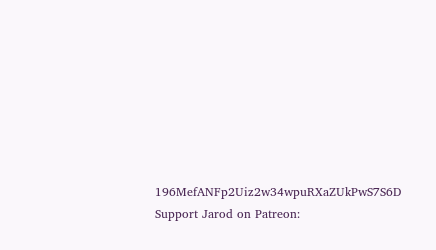196MefANFp2Uiz2w34wpuRXaZUkPwS7S6D Support Jarod on Patreon: